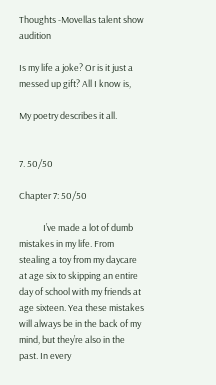Thoughts -Movellas talent show audition

Is my life a joke? Or is it just a messed up gift? All I know is,

My poetry describes it all.


7. 50/50

Chapter 7: 50/50

            I’ve made a lot of dumb mistakes in my life. From stealing a toy from my daycare at age six to skipping an entire day of school with my friends at age sixteen. Yea these mistakes will always be in the back of my mind, but they’re also in the past. In every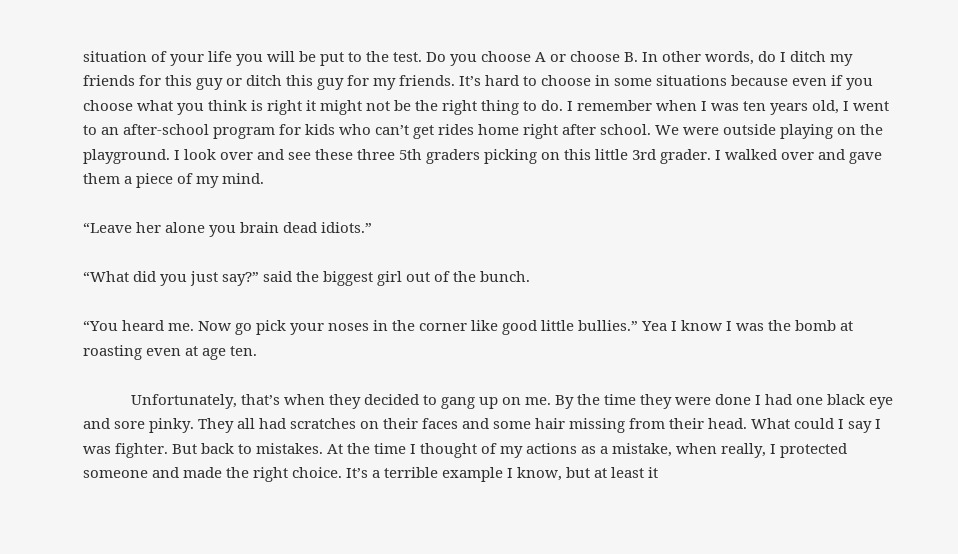situation of your life you will be put to the test. Do you choose A or choose B. In other words, do I ditch my friends for this guy or ditch this guy for my friends. It’s hard to choose in some situations because even if you choose what you think is right it might not be the right thing to do. I remember when I was ten years old, I went to an after-school program for kids who can’t get rides home right after school. We were outside playing on the playground. I look over and see these three 5th graders picking on this little 3rd grader. I walked over and gave them a piece of my mind.

“Leave her alone you brain dead idiots.”

“What did you just say?” said the biggest girl out of the bunch.

“You heard me. Now go pick your noses in the corner like good little bullies.” Yea I know I was the bomb at roasting even at age ten.

            Unfortunately, that’s when they decided to gang up on me. By the time they were done I had one black eye and sore pinky. They all had scratches on their faces and some hair missing from their head. What could I say I was fighter. But back to mistakes. At the time I thought of my actions as a mistake, when really, I protected someone and made the right choice. It’s a terrible example I know, but at least it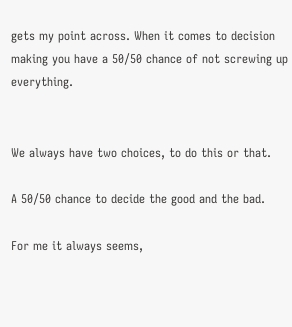gets my point across. When it comes to decision making you have a 50/50 chance of not screwing up everything.


We always have two choices, to do this or that.

A 50/50 chance to decide the good and the bad.

For me it always seems,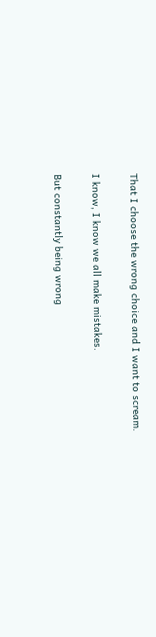That I choose the wrong choice and I want to scream.

I know, I know we all make mistakes.

But constantly being wrong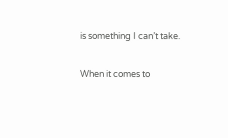is something I can’t take.

When it comes to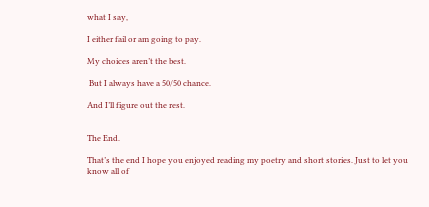what I say,

I either fail or am going to pay.

My choices aren’t the best.

 But I always have a 50/50 chance.

And I’ll figure out the rest.


The End.

That’s the end I hope you enjoyed reading my poetry and short stories. Just to let you know all of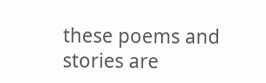these poems and stories are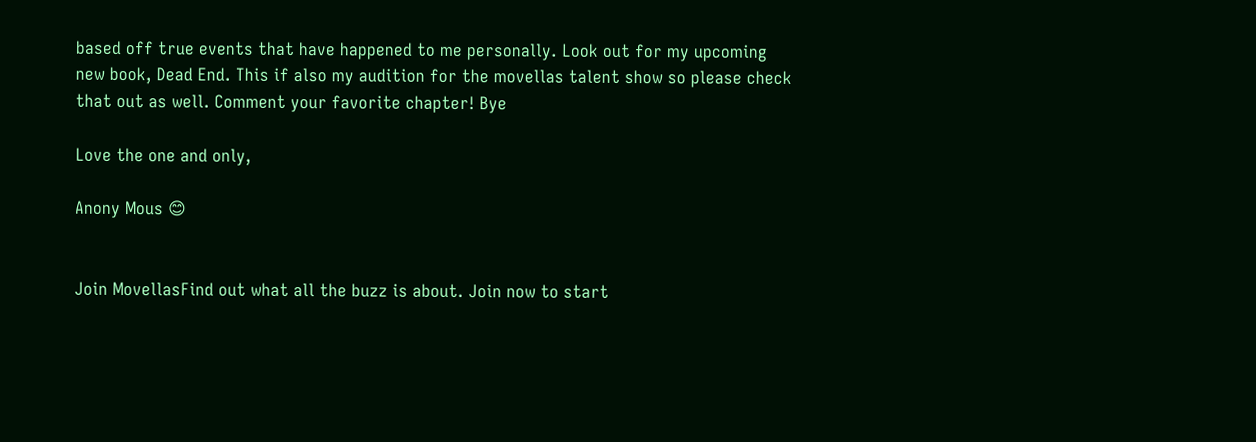based off true events that have happened to me personally. Look out for my upcoming new book, Dead End. This if also my audition for the movellas talent show so please check that out as well. Comment your favorite chapter! Bye

Love the one and only,

Anony Mous 😊


Join MovellasFind out what all the buzz is about. Join now to start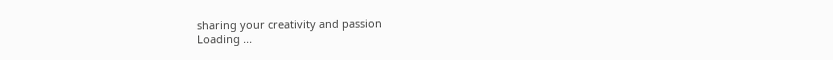sharing your creativity and passion
Loading ...